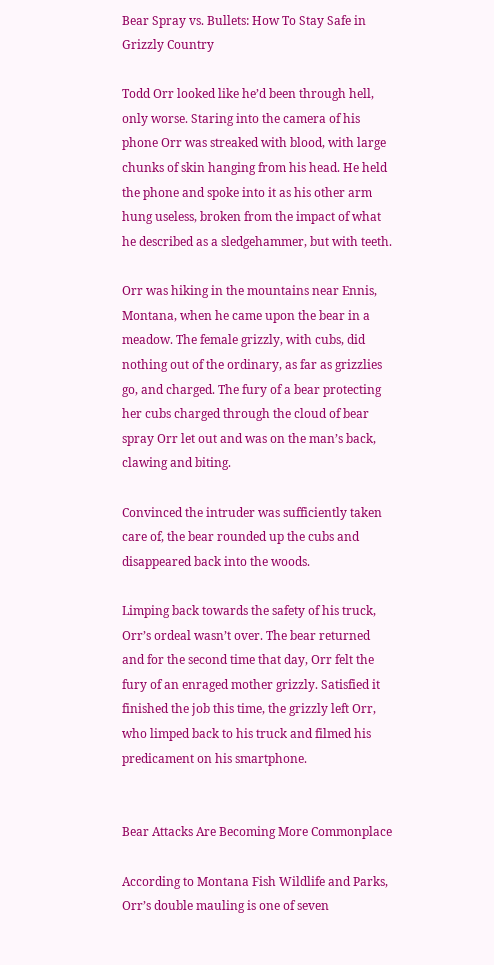Bear Spray vs. Bullets: How To Stay Safe in Grizzly Country

Todd Orr looked like he’d been through hell, only worse. Staring into the camera of his phone Orr was streaked with blood, with large chunks of skin hanging from his head. He held the phone and spoke into it as his other arm hung useless, broken from the impact of what he described as a sledgehammer, but with teeth.

Orr was hiking in the mountains near Ennis, Montana, when he came upon the bear in a meadow. The female grizzly, with cubs, did nothing out of the ordinary, as far as grizzlies go, and charged. The fury of a bear protecting her cubs charged through the cloud of bear spray Orr let out and was on the man’s back, clawing and biting.

Convinced the intruder was sufficiently taken care of, the bear rounded up the cubs and disappeared back into the woods.

Limping back towards the safety of his truck, Orr’s ordeal wasn’t over. The bear returned and for the second time that day, Orr felt the fury of an enraged mother grizzly. Satisfied it finished the job this time, the grizzly left Orr, who limped back to his truck and filmed his predicament on his smartphone.


Bear Attacks Are Becoming More Commonplace

According to Montana Fish Wildlife and Parks, Orr’s double mauling is one of seven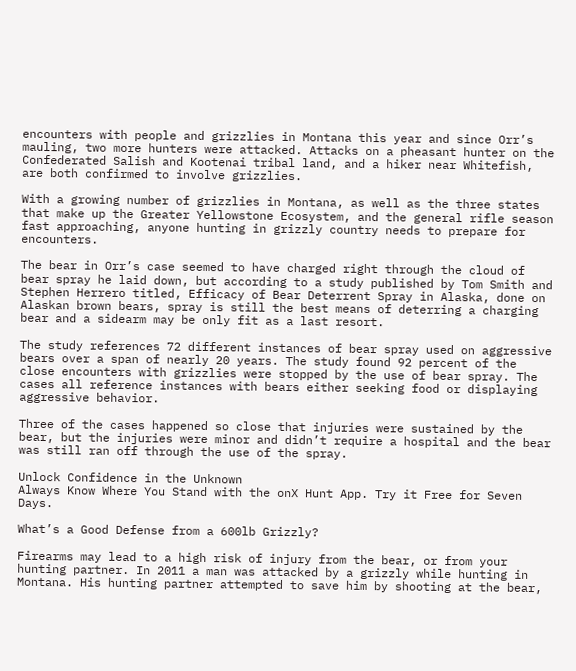encounters with people and grizzlies in Montana this year and since Orr’s mauling, two more hunters were attacked. Attacks on a pheasant hunter on the Confederated Salish and Kootenai tribal land, and a hiker near Whitefish, are both confirmed to involve grizzlies.

With a growing number of grizzlies in Montana, as well as the three states that make up the Greater Yellowstone Ecosystem, and the general rifle season fast approaching, anyone hunting in grizzly country needs to prepare for encounters.

The bear in Orr’s case seemed to have charged right through the cloud of bear spray he laid down, but according to a study published by Tom Smith and Stephen Herrero titled, Efficacy of Bear Deterrent Spray in Alaska, done on Alaskan brown bears, spray is still the best means of deterring a charging bear and a sidearm may be only fit as a last resort.

The study references 72 different instances of bear spray used on aggressive bears over a span of nearly 20 years. The study found 92 percent of the close encounters with grizzlies were stopped by the use of bear spray. The cases all reference instances with bears either seeking food or displaying aggressive behavior.

Three of the cases happened so close that injuries were sustained by the bear, but the injuries were minor and didn’t require a hospital and the bear was still ran off through the use of the spray.

Unlock Confidence in the Unknown
Always Know Where You Stand with the onX Hunt App. Try it Free for Seven Days.

What’s a Good Defense from a 600lb Grizzly?

Firearms may lead to a high risk of injury from the bear, or from your hunting partner. In 2011 a man was attacked by a grizzly while hunting in Montana. His hunting partner attempted to save him by shooting at the bear,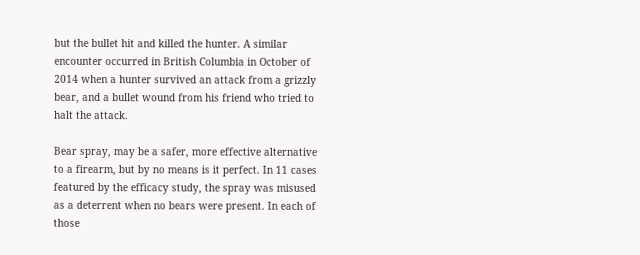but the bullet hit and killed the hunter. A similar encounter occurred in British Columbia in October of 2014 when a hunter survived an attack from a grizzly bear, and a bullet wound from his friend who tried to halt the attack.

Bear spray, may be a safer, more effective alternative to a firearm, but by no means is it perfect. In 11 cases featured by the efficacy study, the spray was misused as a deterrent when no bears were present. In each of those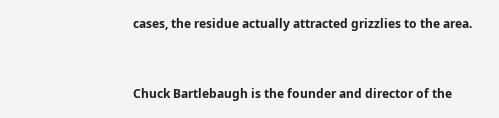cases, the residue actually attracted grizzlies to the area.


Chuck Bartlebaugh is the founder and director of the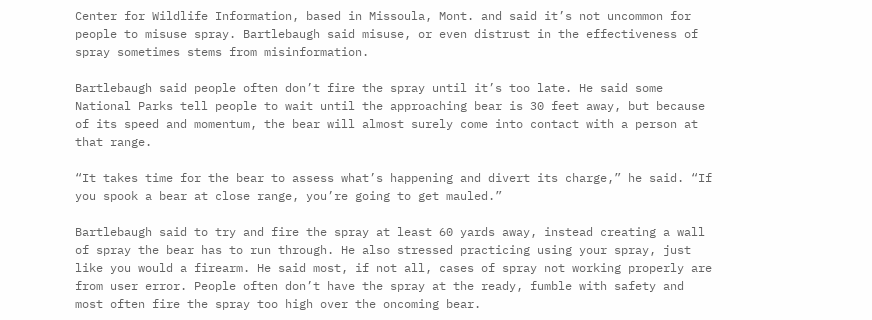Center for Wildlife Information, based in Missoula, Mont. and said it’s not uncommon for people to misuse spray. Bartlebaugh said misuse, or even distrust in the effectiveness of spray sometimes stems from misinformation.

Bartlebaugh said people often don’t fire the spray until it’s too late. He said some National Parks tell people to wait until the approaching bear is 30 feet away, but because of its speed and momentum, the bear will almost surely come into contact with a person at that range.

“It takes time for the bear to assess what’s happening and divert its charge,” he said. “If you spook a bear at close range, you’re going to get mauled.”

Bartlebaugh said to try and fire the spray at least 60 yards away, instead creating a wall of spray the bear has to run through. He also stressed practicing using your spray, just like you would a firearm. He said most, if not all, cases of spray not working properly are from user error. People often don’t have the spray at the ready, fumble with safety and most often fire the spray too high over the oncoming bear.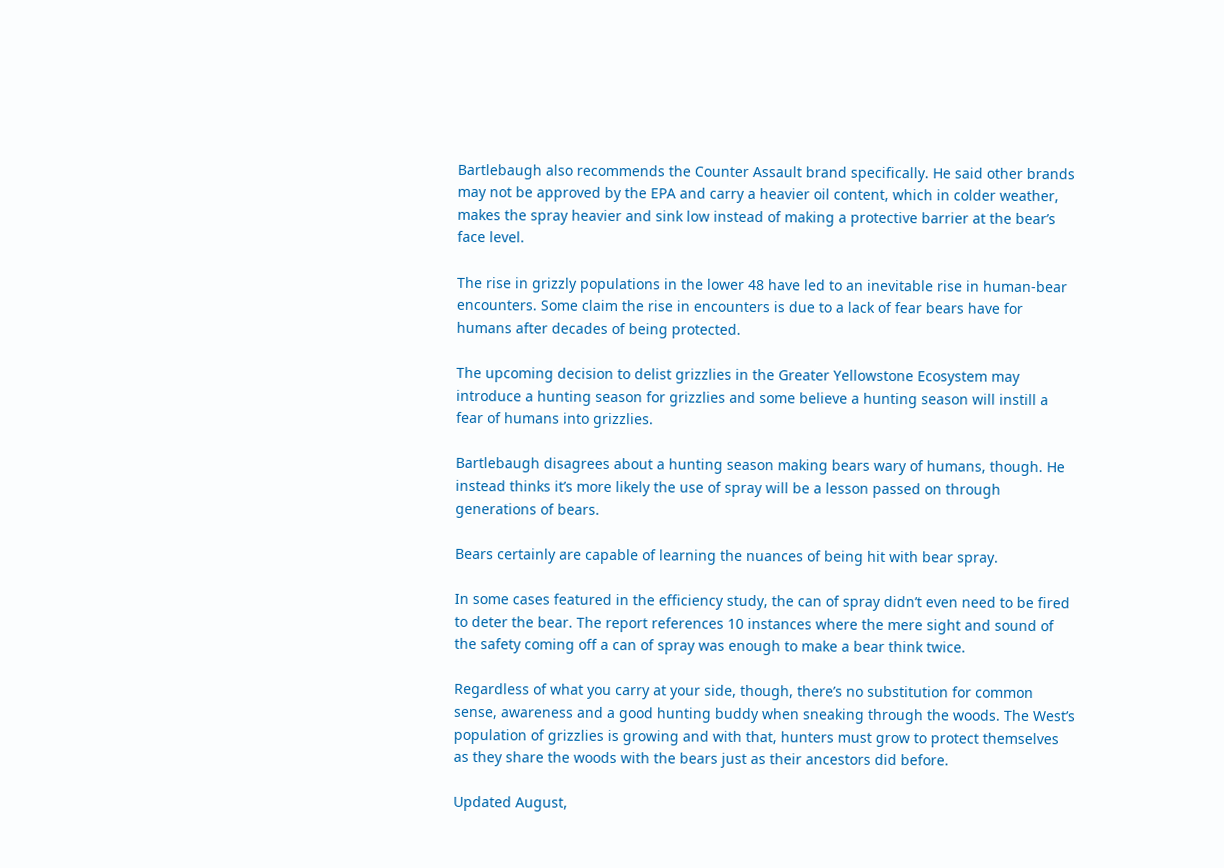Bartlebaugh also recommends the Counter Assault brand specifically. He said other brands may not be approved by the EPA and carry a heavier oil content, which in colder weather, makes the spray heavier and sink low instead of making a protective barrier at the bear’s face level.

The rise in grizzly populations in the lower 48 have led to an inevitable rise in human-bear encounters. Some claim the rise in encounters is due to a lack of fear bears have for humans after decades of being protected.

The upcoming decision to delist grizzlies in the Greater Yellowstone Ecosystem may introduce a hunting season for grizzlies and some believe a hunting season will instill a fear of humans into grizzlies.

Bartlebaugh disagrees about a hunting season making bears wary of humans, though. He instead thinks it’s more likely the use of spray will be a lesson passed on through generations of bears.

Bears certainly are capable of learning the nuances of being hit with bear spray.

In some cases featured in the efficiency study, the can of spray didn’t even need to be fired to deter the bear. The report references 10 instances where the mere sight and sound of the safety coming off a can of spray was enough to make a bear think twice.

Regardless of what you carry at your side, though, there’s no substitution for common sense, awareness and a good hunting buddy when sneaking through the woods. The West’s population of grizzlies is growing and with that, hunters must grow to protect themselves as they share the woods with the bears just as their ancestors did before.

Updated August,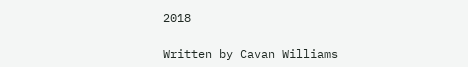2018

Written by Cavan Williams